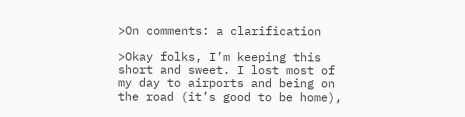>On comments: a clarification

>Okay folks, I’m keeping this short and sweet. I lost most of my day to airports and being on the road (it’s good to be home),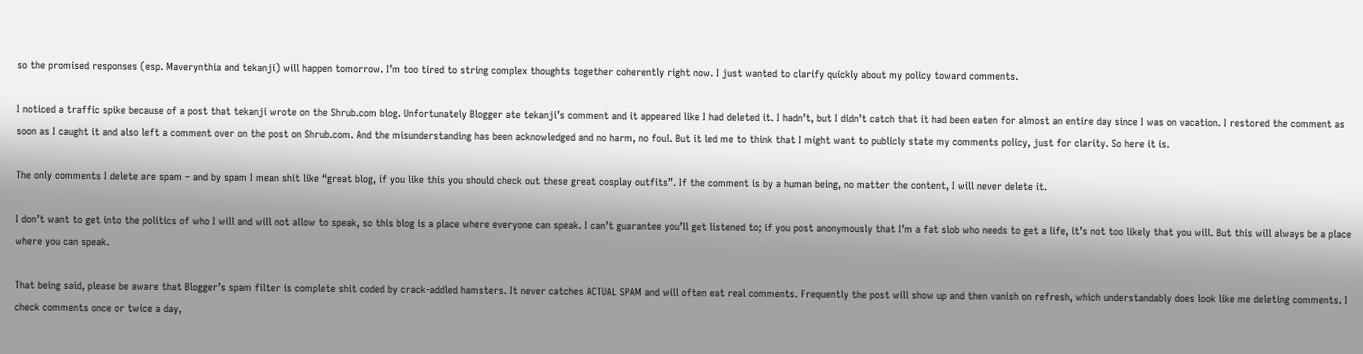so the promised responses (esp. Maverynthia and tekanji) will happen tomorrow. I’m too tired to string complex thoughts together coherently right now. I just wanted to clarify quickly about my policy toward comments.

I noticed a traffic spike because of a post that tekanji wrote on the Shrub.com blog. Unfortunately Blogger ate tekanji’s comment and it appeared like I had deleted it. I hadn’t, but I didn’t catch that it had been eaten for almost an entire day since I was on vacation. I restored the comment as soon as I caught it and also left a comment over on the post on Shrub.com. And the misunderstanding has been acknowledged and no harm, no foul. But it led me to think that I might want to publicly state my comments policy, just for clarity. So here it is.

The only comments I delete are spam – and by spam I mean shit like “great blog, if you like this you should check out these great cosplay outfits”. If the comment is by a human being, no matter the content, I will never delete it.

I don’t want to get into the politics of who I will and will not allow to speak, so this blog is a place where everyone can speak. I can’t guarantee you’ll get listened to; if you post anonymously that I’m a fat slob who needs to get a life, it’s not too likely that you will. But this will always be a place where you can speak.

That being said, please be aware that Blogger’s spam filter is complete shit coded by crack-addled hamsters. It never catches ACTUAL SPAM and will often eat real comments. Frequently the post will show up and then vanish on refresh, which understandably does look like me deleting comments. I check comments once or twice a day,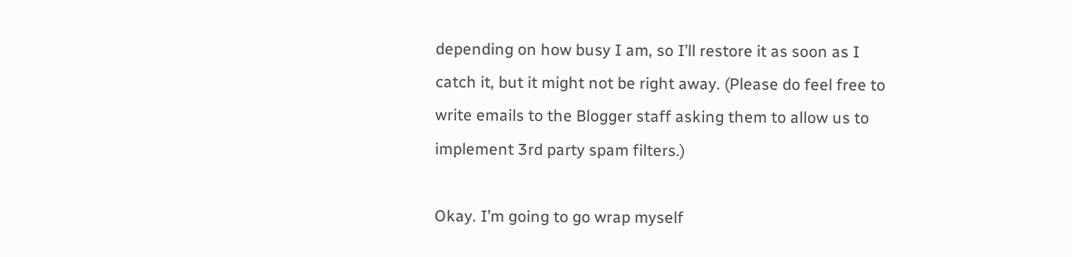depending on how busy I am, so I’ll restore it as soon as I catch it, but it might not be right away. (Please do feel free to write emails to the Blogger staff asking them to allow us to implement 3rd party spam filters.)

Okay. I’m going to go wrap myself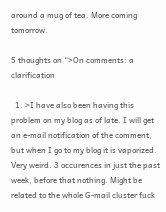around a mug of tea. More coming tomorrow.

5 thoughts on “>On comments: a clarification

  1. >I have also been having this problem on my blog as of late. I will get an e-mail notification of the comment, but when I go to my blog it is vaporized. Very weird. 3 occurences in just the past week, before that nothing. Might be related to the whole G-mail cluster fuck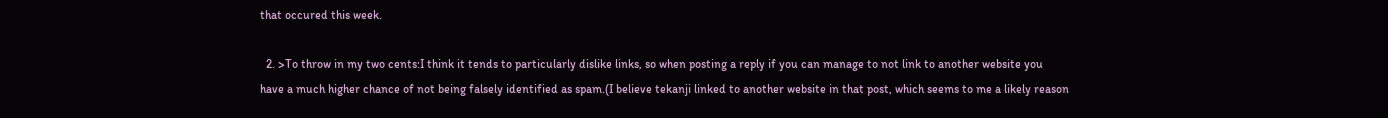that occured this week.

  2. >To throw in my two cents:I think it tends to particularly dislike links, so when posting a reply if you can manage to not link to another website you have a much higher chance of not being falsely identified as spam.(I believe tekanji linked to another website in that post, which seems to me a likely reason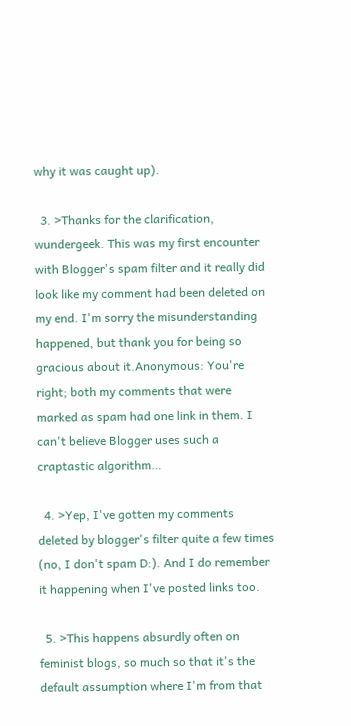why it was caught up).

  3. >Thanks for the clarification, wundergeek. This was my first encounter with Blogger's spam filter and it really did look like my comment had been deleted on my end. I'm sorry the misunderstanding happened, but thank you for being so gracious about it.Anonymous: You're right; both my comments that were marked as spam had one link in them. I can't believe Blogger uses such a craptastic algorithm…

  4. >Yep, I've gotten my comments deleted by blogger's filter quite a few times (no, I don't spam D:). And I do remember it happening when I've posted links too.

  5. >This happens absurdly often on feminist blogs, so much so that it's the default assumption where I'm from that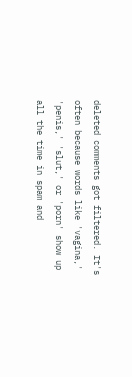deleted comments got filtered. It's often because words like 'vagina,' 'penis,' 'slut,' or 'porn' show up all the time in spam and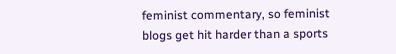feminist commentary, so feminist blogs get hit harder than a sports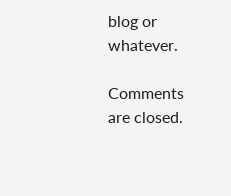blog or whatever.

Comments are closed.